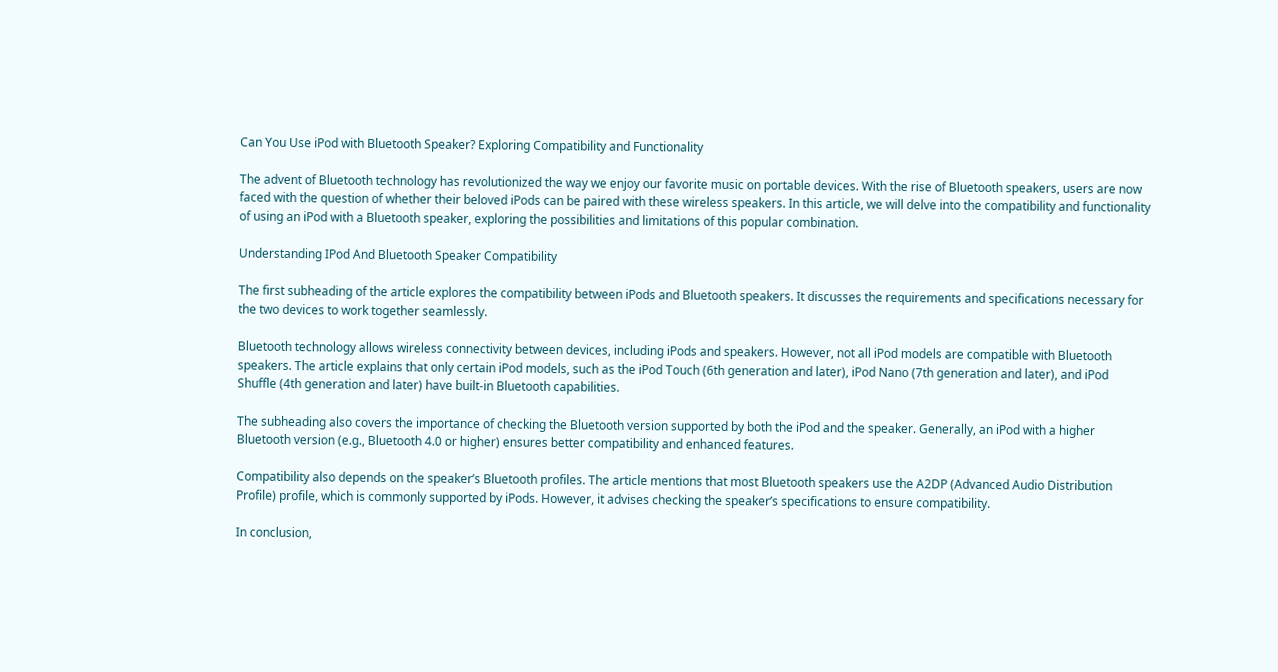Can You Use iPod with Bluetooth Speaker? Exploring Compatibility and Functionality

The advent of Bluetooth technology has revolutionized the way we enjoy our favorite music on portable devices. With the rise of Bluetooth speakers, users are now faced with the question of whether their beloved iPods can be paired with these wireless speakers. In this article, we will delve into the compatibility and functionality of using an iPod with a Bluetooth speaker, exploring the possibilities and limitations of this popular combination.

Understanding IPod And Bluetooth Speaker Compatibility

The first subheading of the article explores the compatibility between iPods and Bluetooth speakers. It discusses the requirements and specifications necessary for the two devices to work together seamlessly.

Bluetooth technology allows wireless connectivity between devices, including iPods and speakers. However, not all iPod models are compatible with Bluetooth speakers. The article explains that only certain iPod models, such as the iPod Touch (6th generation and later), iPod Nano (7th generation and later), and iPod Shuffle (4th generation and later) have built-in Bluetooth capabilities.

The subheading also covers the importance of checking the Bluetooth version supported by both the iPod and the speaker. Generally, an iPod with a higher Bluetooth version (e.g., Bluetooth 4.0 or higher) ensures better compatibility and enhanced features.

Compatibility also depends on the speaker’s Bluetooth profiles. The article mentions that most Bluetooth speakers use the A2DP (Advanced Audio Distribution Profile) profile, which is commonly supported by iPods. However, it advises checking the speaker’s specifications to ensure compatibility.

In conclusion,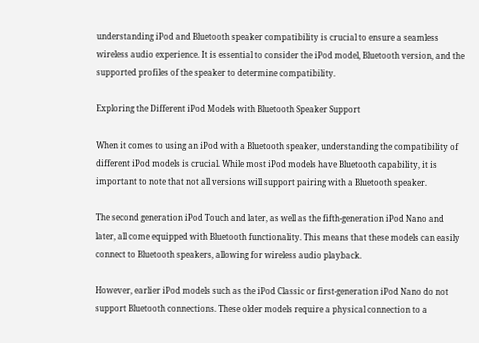understanding iPod and Bluetooth speaker compatibility is crucial to ensure a seamless wireless audio experience. It is essential to consider the iPod model, Bluetooth version, and the supported profiles of the speaker to determine compatibility.

Exploring the Different iPod Models with Bluetooth Speaker Support

When it comes to using an iPod with a Bluetooth speaker, understanding the compatibility of different iPod models is crucial. While most iPod models have Bluetooth capability, it is important to note that not all versions will support pairing with a Bluetooth speaker.

The second generation iPod Touch and later, as well as the fifth-generation iPod Nano and later, all come equipped with Bluetooth functionality. This means that these models can easily connect to Bluetooth speakers, allowing for wireless audio playback.

However, earlier iPod models such as the iPod Classic or first-generation iPod Nano do not support Bluetooth connections. These older models require a physical connection to a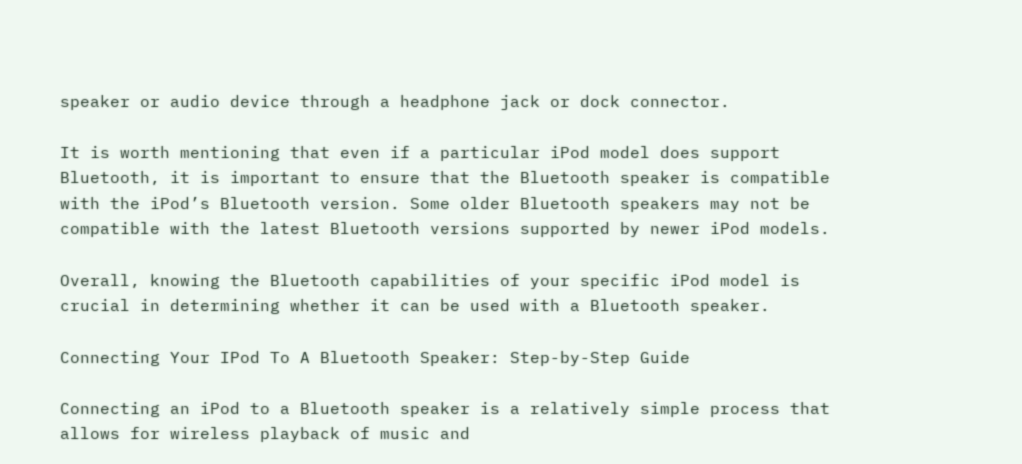speaker or audio device through a headphone jack or dock connector.

It is worth mentioning that even if a particular iPod model does support Bluetooth, it is important to ensure that the Bluetooth speaker is compatible with the iPod’s Bluetooth version. Some older Bluetooth speakers may not be compatible with the latest Bluetooth versions supported by newer iPod models.

Overall, knowing the Bluetooth capabilities of your specific iPod model is crucial in determining whether it can be used with a Bluetooth speaker.

Connecting Your IPod To A Bluetooth Speaker: Step-by-Step Guide

Connecting an iPod to a Bluetooth speaker is a relatively simple process that allows for wireless playback of music and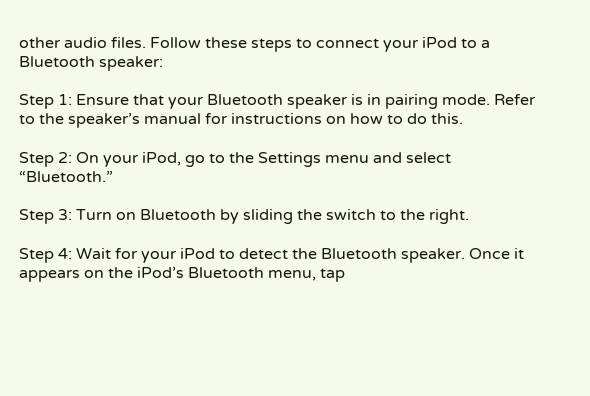other audio files. Follow these steps to connect your iPod to a Bluetooth speaker:

Step 1: Ensure that your Bluetooth speaker is in pairing mode. Refer to the speaker’s manual for instructions on how to do this.

Step 2: On your iPod, go to the Settings menu and select “Bluetooth.”

Step 3: Turn on Bluetooth by sliding the switch to the right.

Step 4: Wait for your iPod to detect the Bluetooth speaker. Once it appears on the iPod’s Bluetooth menu, tap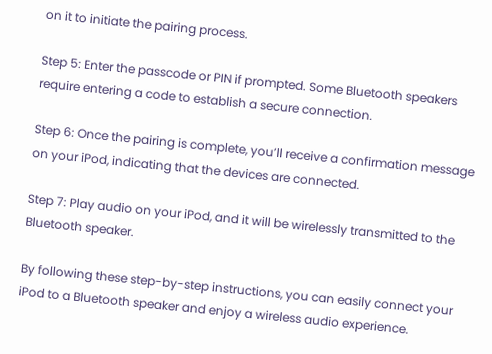on it to initiate the pairing process.

Step 5: Enter the passcode or PIN if prompted. Some Bluetooth speakers require entering a code to establish a secure connection.

Step 6: Once the pairing is complete, you’ll receive a confirmation message on your iPod, indicating that the devices are connected.

Step 7: Play audio on your iPod, and it will be wirelessly transmitted to the Bluetooth speaker.

By following these step-by-step instructions, you can easily connect your iPod to a Bluetooth speaker and enjoy a wireless audio experience.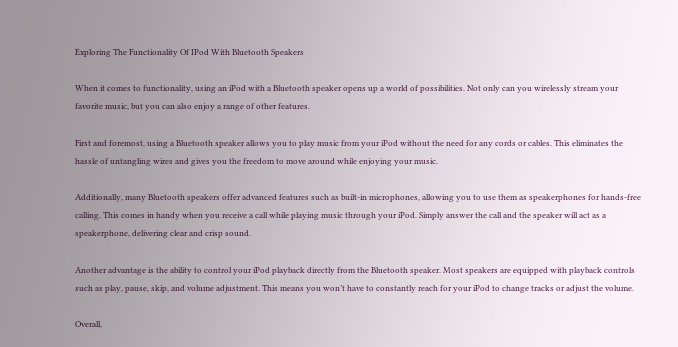Exploring The Functionality Of IPod With Bluetooth Speakers

When it comes to functionality, using an iPod with a Bluetooth speaker opens up a world of possibilities. Not only can you wirelessly stream your favorite music, but you can also enjoy a range of other features.

First and foremost, using a Bluetooth speaker allows you to play music from your iPod without the need for any cords or cables. This eliminates the hassle of untangling wires and gives you the freedom to move around while enjoying your music.

Additionally, many Bluetooth speakers offer advanced features such as built-in microphones, allowing you to use them as speakerphones for hands-free calling. This comes in handy when you receive a call while playing music through your iPod. Simply answer the call and the speaker will act as a speakerphone, delivering clear and crisp sound.

Another advantage is the ability to control your iPod playback directly from the Bluetooth speaker. Most speakers are equipped with playback controls such as play, pause, skip, and volume adjustment. This means you won’t have to constantly reach for your iPod to change tracks or adjust the volume.

Overall,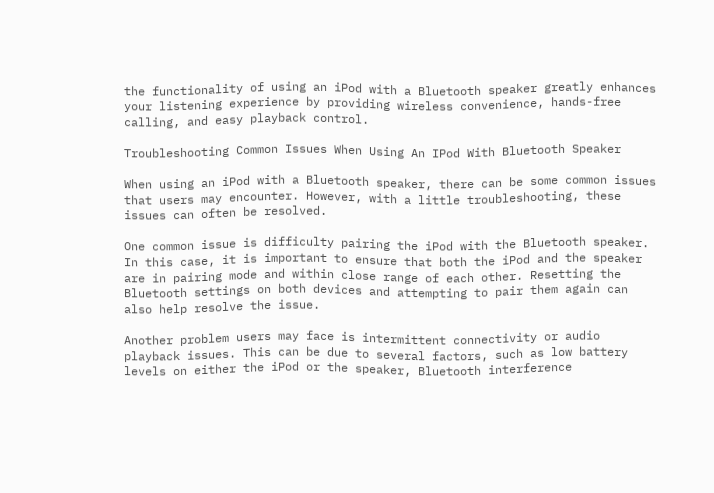the functionality of using an iPod with a Bluetooth speaker greatly enhances your listening experience by providing wireless convenience, hands-free calling, and easy playback control.

Troubleshooting Common Issues When Using An IPod With Bluetooth Speaker

When using an iPod with a Bluetooth speaker, there can be some common issues that users may encounter. However, with a little troubleshooting, these issues can often be resolved.

One common issue is difficulty pairing the iPod with the Bluetooth speaker. In this case, it is important to ensure that both the iPod and the speaker are in pairing mode and within close range of each other. Resetting the Bluetooth settings on both devices and attempting to pair them again can also help resolve the issue.

Another problem users may face is intermittent connectivity or audio playback issues. This can be due to several factors, such as low battery levels on either the iPod or the speaker, Bluetooth interference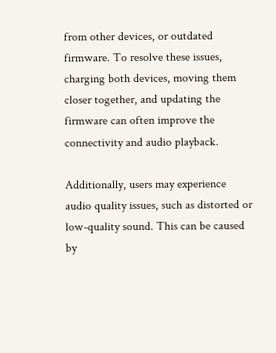from other devices, or outdated firmware. To resolve these issues, charging both devices, moving them closer together, and updating the firmware can often improve the connectivity and audio playback.

Additionally, users may experience audio quality issues, such as distorted or low-quality sound. This can be caused by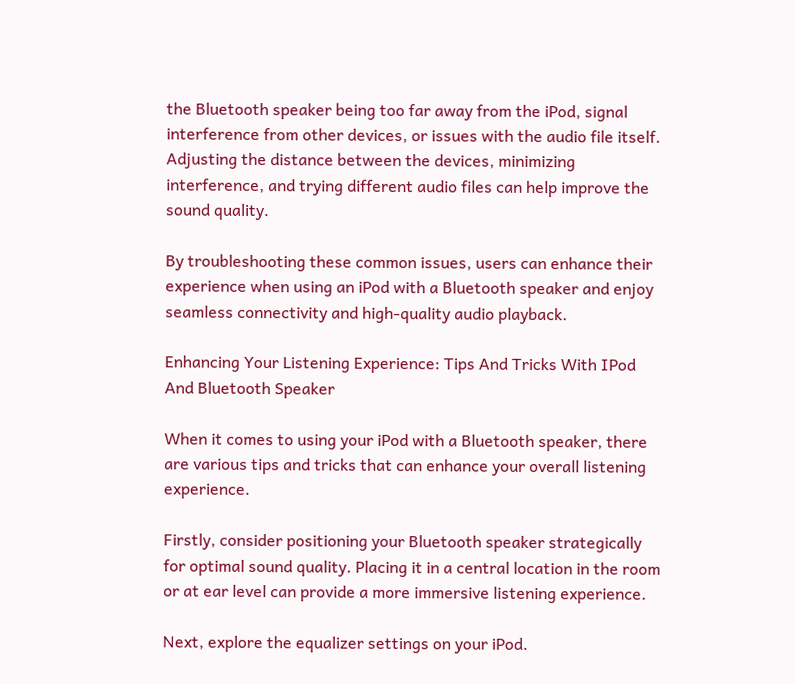the Bluetooth speaker being too far away from the iPod, signal interference from other devices, or issues with the audio file itself. Adjusting the distance between the devices, minimizing interference, and trying different audio files can help improve the sound quality.

By troubleshooting these common issues, users can enhance their experience when using an iPod with a Bluetooth speaker and enjoy seamless connectivity and high-quality audio playback.

Enhancing Your Listening Experience: Tips And Tricks With IPod And Bluetooth Speaker

When it comes to using your iPod with a Bluetooth speaker, there are various tips and tricks that can enhance your overall listening experience.

Firstly, consider positioning your Bluetooth speaker strategically for optimal sound quality. Placing it in a central location in the room or at ear level can provide a more immersive listening experience.

Next, explore the equalizer settings on your iPod.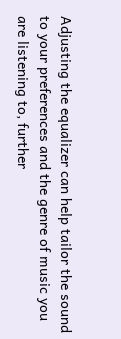Adjusting the equalizer can help tailor the sound to your preferences and the genre of music you are listening to, further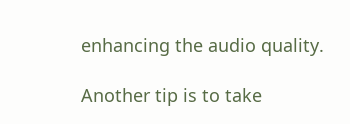enhancing the audio quality.

Another tip is to take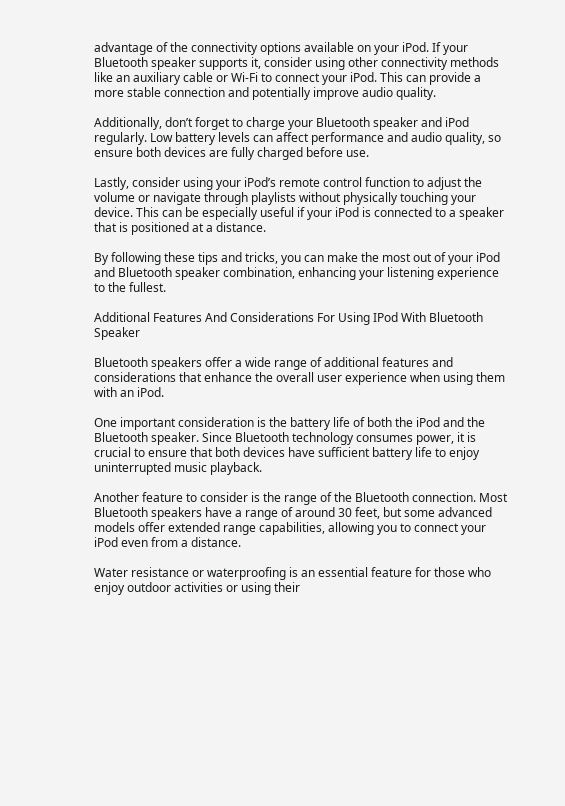advantage of the connectivity options available on your iPod. If your Bluetooth speaker supports it, consider using other connectivity methods like an auxiliary cable or Wi-Fi to connect your iPod. This can provide a more stable connection and potentially improve audio quality.

Additionally, don’t forget to charge your Bluetooth speaker and iPod regularly. Low battery levels can affect performance and audio quality, so ensure both devices are fully charged before use.

Lastly, consider using your iPod’s remote control function to adjust the volume or navigate through playlists without physically touching your device. This can be especially useful if your iPod is connected to a speaker that is positioned at a distance.

By following these tips and tricks, you can make the most out of your iPod and Bluetooth speaker combination, enhancing your listening experience to the fullest.

Additional Features And Considerations For Using IPod With Bluetooth Speaker

Bluetooth speakers offer a wide range of additional features and considerations that enhance the overall user experience when using them with an iPod.

One important consideration is the battery life of both the iPod and the Bluetooth speaker. Since Bluetooth technology consumes power, it is crucial to ensure that both devices have sufficient battery life to enjoy uninterrupted music playback.

Another feature to consider is the range of the Bluetooth connection. Most Bluetooth speakers have a range of around 30 feet, but some advanced models offer extended range capabilities, allowing you to connect your iPod even from a distance.

Water resistance or waterproofing is an essential feature for those who enjoy outdoor activities or using their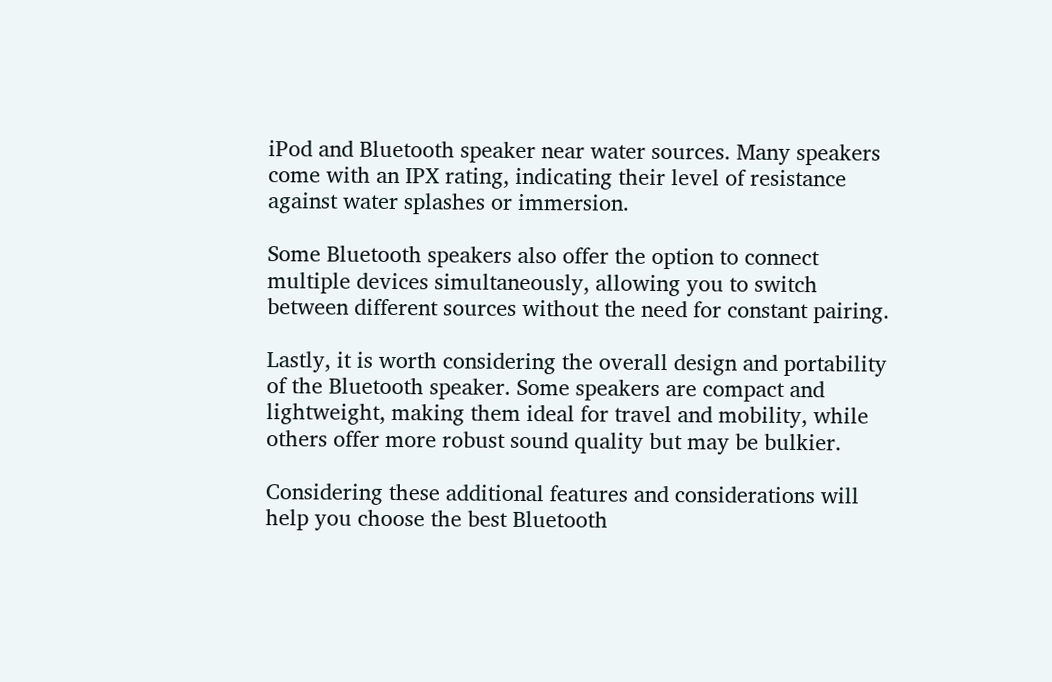iPod and Bluetooth speaker near water sources. Many speakers come with an IPX rating, indicating their level of resistance against water splashes or immersion.

Some Bluetooth speakers also offer the option to connect multiple devices simultaneously, allowing you to switch between different sources without the need for constant pairing.

Lastly, it is worth considering the overall design and portability of the Bluetooth speaker. Some speakers are compact and lightweight, making them ideal for travel and mobility, while others offer more robust sound quality but may be bulkier.

Considering these additional features and considerations will help you choose the best Bluetooth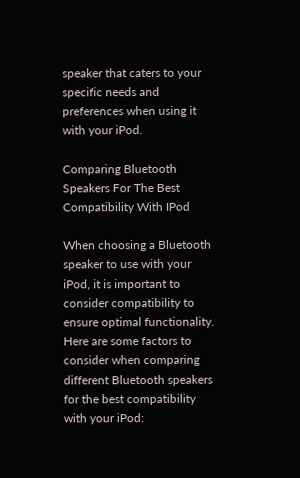speaker that caters to your specific needs and preferences when using it with your iPod.

Comparing Bluetooth Speakers For The Best Compatibility With IPod

When choosing a Bluetooth speaker to use with your iPod, it is important to consider compatibility to ensure optimal functionality. Here are some factors to consider when comparing different Bluetooth speakers for the best compatibility with your iPod: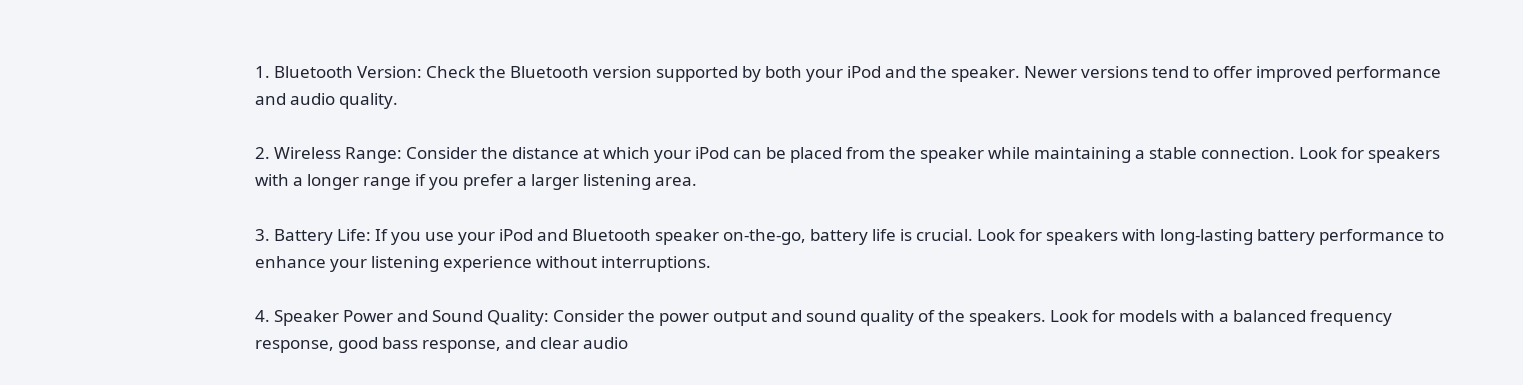1. Bluetooth Version: Check the Bluetooth version supported by both your iPod and the speaker. Newer versions tend to offer improved performance and audio quality.

2. Wireless Range: Consider the distance at which your iPod can be placed from the speaker while maintaining a stable connection. Look for speakers with a longer range if you prefer a larger listening area.

3. Battery Life: If you use your iPod and Bluetooth speaker on-the-go, battery life is crucial. Look for speakers with long-lasting battery performance to enhance your listening experience without interruptions.

4. Speaker Power and Sound Quality: Consider the power output and sound quality of the speakers. Look for models with a balanced frequency response, good bass response, and clear audio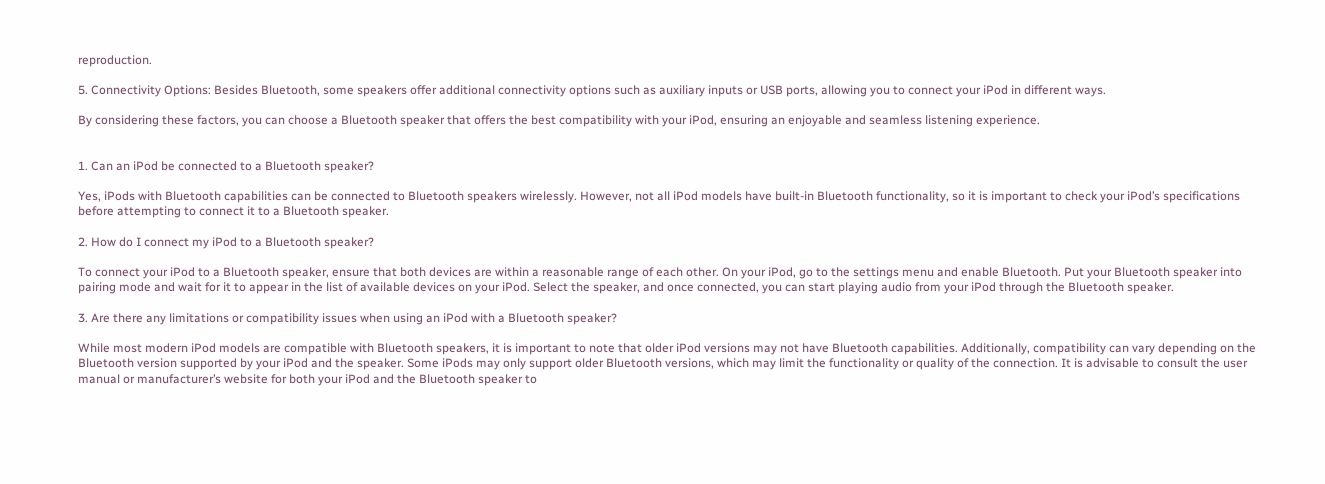reproduction.

5. Connectivity Options: Besides Bluetooth, some speakers offer additional connectivity options such as auxiliary inputs or USB ports, allowing you to connect your iPod in different ways.

By considering these factors, you can choose a Bluetooth speaker that offers the best compatibility with your iPod, ensuring an enjoyable and seamless listening experience.


1. Can an iPod be connected to a Bluetooth speaker?

Yes, iPods with Bluetooth capabilities can be connected to Bluetooth speakers wirelessly. However, not all iPod models have built-in Bluetooth functionality, so it is important to check your iPod’s specifications before attempting to connect it to a Bluetooth speaker.

2. How do I connect my iPod to a Bluetooth speaker?

To connect your iPod to a Bluetooth speaker, ensure that both devices are within a reasonable range of each other. On your iPod, go to the settings menu and enable Bluetooth. Put your Bluetooth speaker into pairing mode and wait for it to appear in the list of available devices on your iPod. Select the speaker, and once connected, you can start playing audio from your iPod through the Bluetooth speaker.

3. Are there any limitations or compatibility issues when using an iPod with a Bluetooth speaker?

While most modern iPod models are compatible with Bluetooth speakers, it is important to note that older iPod versions may not have Bluetooth capabilities. Additionally, compatibility can vary depending on the Bluetooth version supported by your iPod and the speaker. Some iPods may only support older Bluetooth versions, which may limit the functionality or quality of the connection. It is advisable to consult the user manual or manufacturer’s website for both your iPod and the Bluetooth speaker to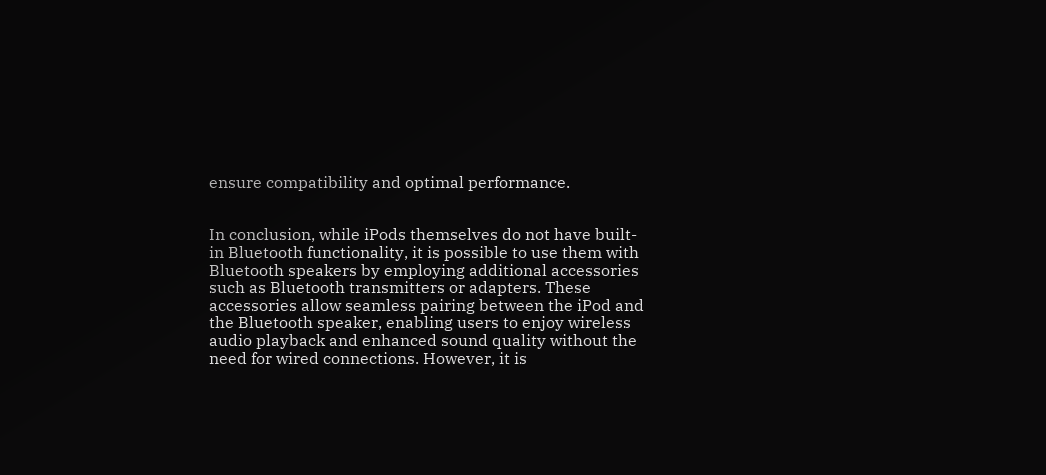ensure compatibility and optimal performance.


In conclusion, while iPods themselves do not have built-in Bluetooth functionality, it is possible to use them with Bluetooth speakers by employing additional accessories such as Bluetooth transmitters or adapters. These accessories allow seamless pairing between the iPod and the Bluetooth speaker, enabling users to enjoy wireless audio playback and enhanced sound quality without the need for wired connections. However, it is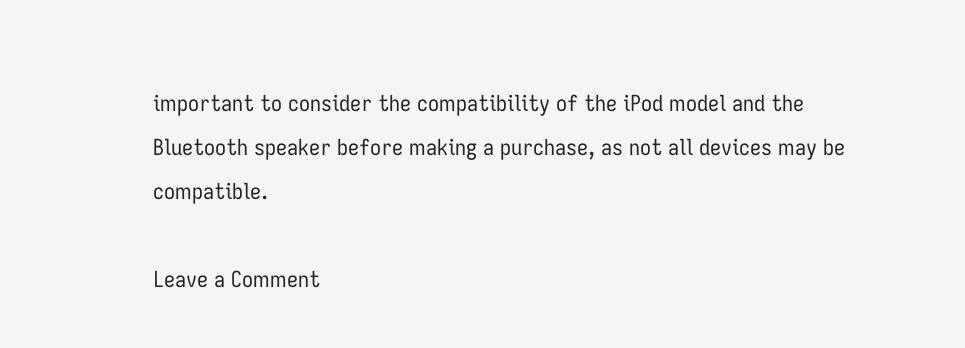important to consider the compatibility of the iPod model and the Bluetooth speaker before making a purchase, as not all devices may be compatible.

Leave a Comment